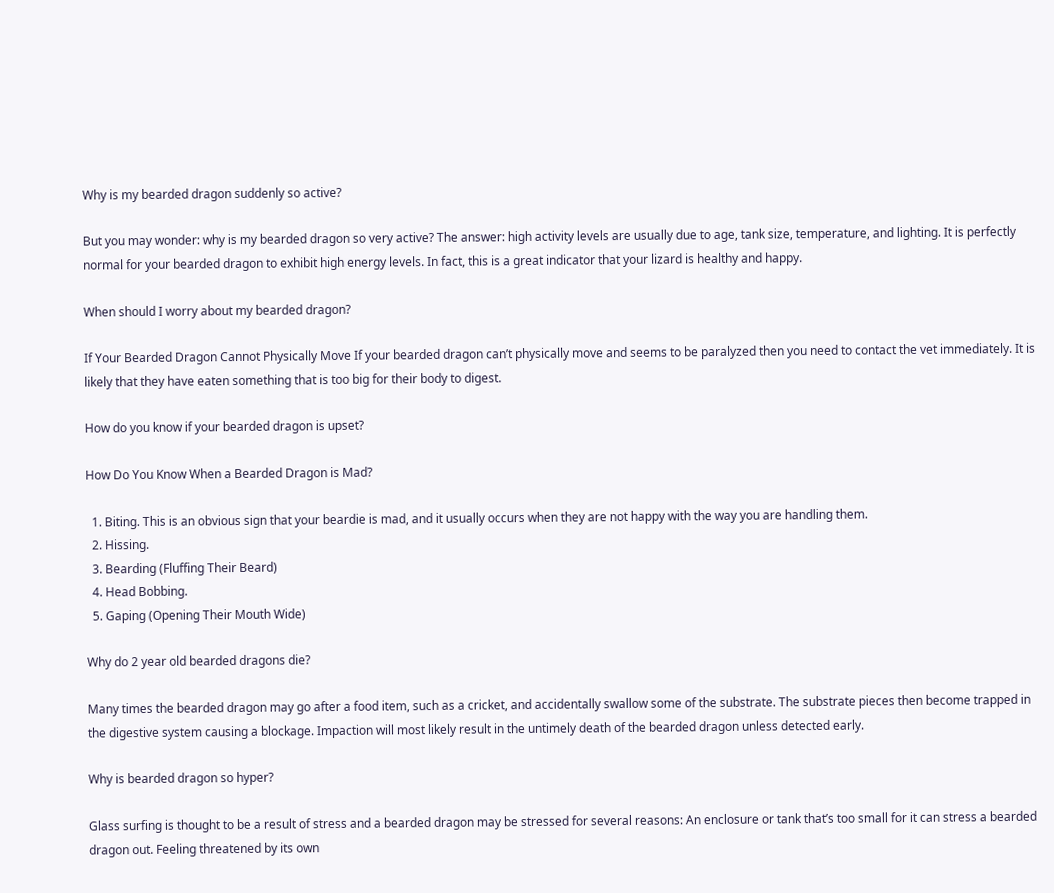Why is my bearded dragon suddenly so active?

But you may wonder: why is my bearded dragon so very active? The answer: high activity levels are usually due to age, tank size, temperature, and lighting. It is perfectly normal for your bearded dragon to exhibit high energy levels. In fact, this is a great indicator that your lizard is healthy and happy.

When should I worry about my bearded dragon?

If Your Bearded Dragon Cannot Physically Move If your bearded dragon can’t physically move and seems to be paralyzed then you need to contact the vet immediately. It is likely that they have eaten something that is too big for their body to digest.

How do you know if your bearded dragon is upset?

How Do You Know When a Bearded Dragon is Mad?

  1. Biting. This is an obvious sign that your beardie is mad, and it usually occurs when they are not happy with the way you are handling them.
  2. Hissing.
  3. Bearding (Fluffing Their Beard)
  4. Head Bobbing.
  5. Gaping (Opening Their Mouth Wide)

Why do 2 year old bearded dragons die?

Many times the bearded dragon may go after a food item, such as a cricket, and accidentally swallow some of the substrate. The substrate pieces then become trapped in the digestive system causing a blockage. Impaction will most likely result in the untimely death of the bearded dragon unless detected early.

Why is bearded dragon so hyper?

Glass surfing is thought to be a result of stress and a bearded dragon may be stressed for several reasons: An enclosure or tank that’s too small for it can stress a bearded dragon out. Feeling threatened by its own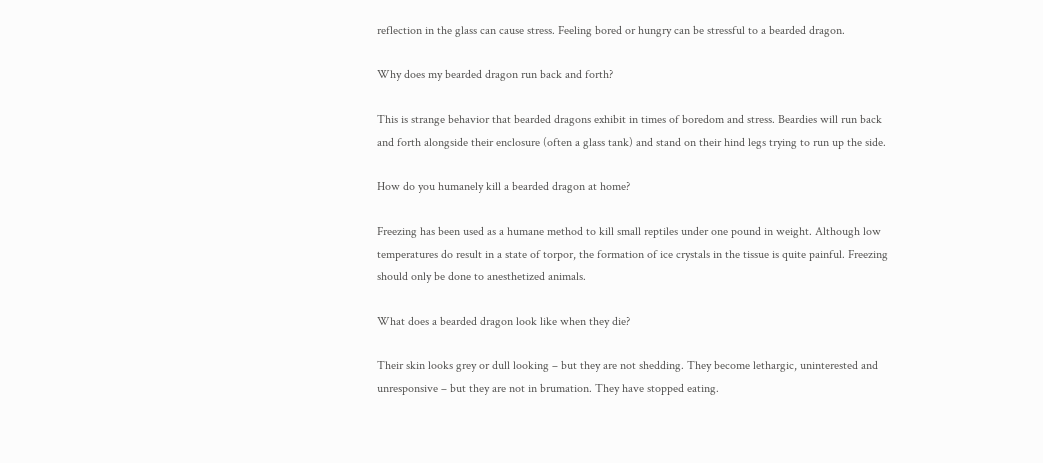reflection in the glass can cause stress. Feeling bored or hungry can be stressful to a bearded dragon.

Why does my bearded dragon run back and forth?

This is strange behavior that bearded dragons exhibit in times of boredom and stress. Beardies will run back and forth alongside their enclosure (often a glass tank) and stand on their hind legs trying to run up the side.

How do you humanely kill a bearded dragon at home?

Freezing has been used as a humane method to kill small reptiles under one pound in weight. Although low temperatures do result in a state of torpor, the formation of ice crystals in the tissue is quite painful. Freezing should only be done to anesthetized animals.

What does a bearded dragon look like when they die?

Their skin looks grey or dull looking – but they are not shedding. They become lethargic, uninterested and unresponsive – but they are not in brumation. They have stopped eating.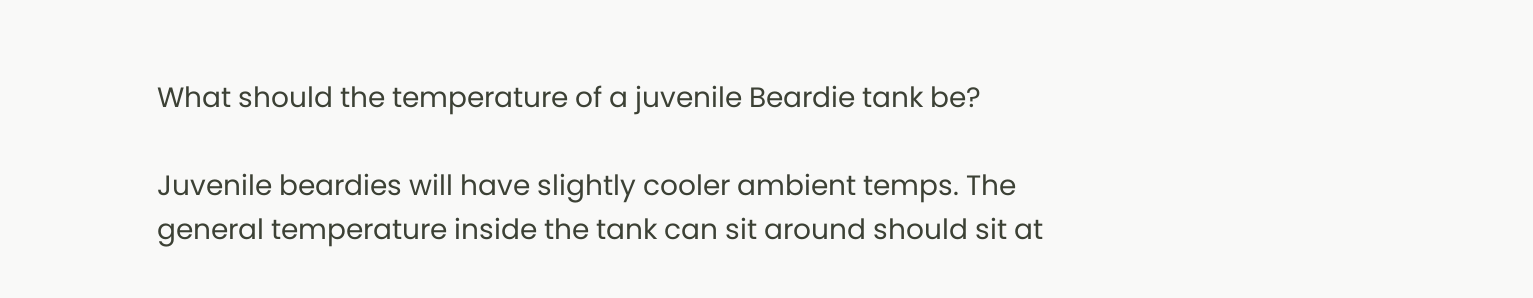What should the temperature of a juvenile Beardie tank be?

Juvenile beardies will have slightly cooler ambient temps. The general temperature inside the tank can sit around should sit at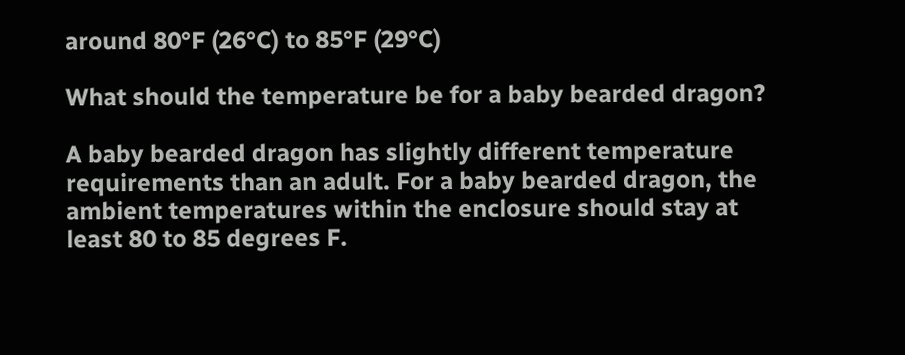around 80°F (26°C) to 85°F (29°C)

What should the temperature be for a baby bearded dragon?

A baby bearded dragon has slightly different temperature requirements than an adult. For a baby bearded dragon, the ambient temperatures within the enclosure should stay at least 80 to 85 degrees F.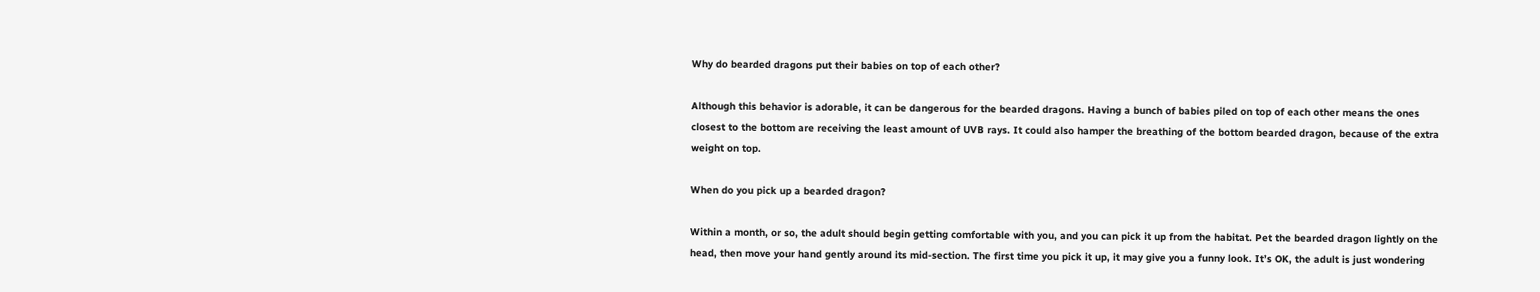Why do bearded dragons put their babies on top of each other?

Although this behavior is adorable, it can be dangerous for the bearded dragons. Having a bunch of babies piled on top of each other means the ones closest to the bottom are receiving the least amount of UVB rays. It could also hamper the breathing of the bottom bearded dragon, because of the extra weight on top.

When do you pick up a bearded dragon?

Within a month, or so, the adult should begin getting comfortable with you, and you can pick it up from the habitat. Pet the bearded dragon lightly on the head, then move your hand gently around its mid-section. The first time you pick it up, it may give you a funny look. It’s OK, the adult is just wondering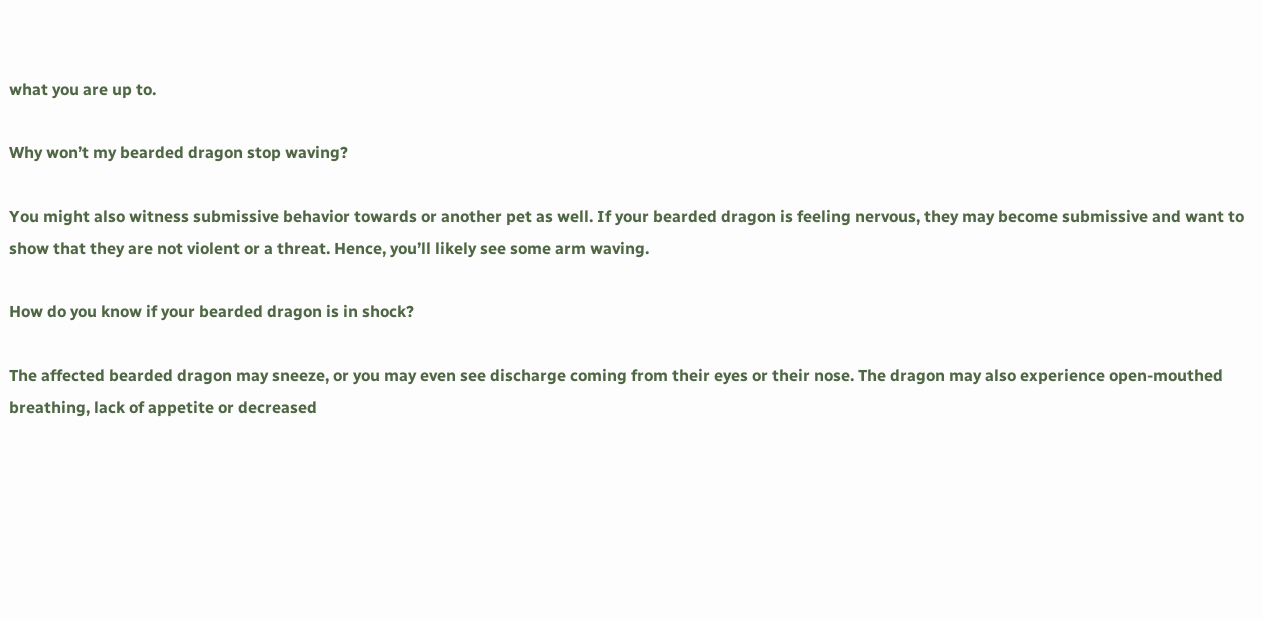what you are up to.

Why won’t my bearded dragon stop waving?

You might also witness submissive behavior towards or another pet as well. If your bearded dragon is feeling nervous, they may become submissive and want to show that they are not violent or a threat. Hence, you’ll likely see some arm waving.

How do you know if your bearded dragon is in shock?

The affected bearded dragon may sneeze, or you may even see discharge coming from their eyes or their nose. The dragon may also experience open-mouthed breathing, lack of appetite or decreased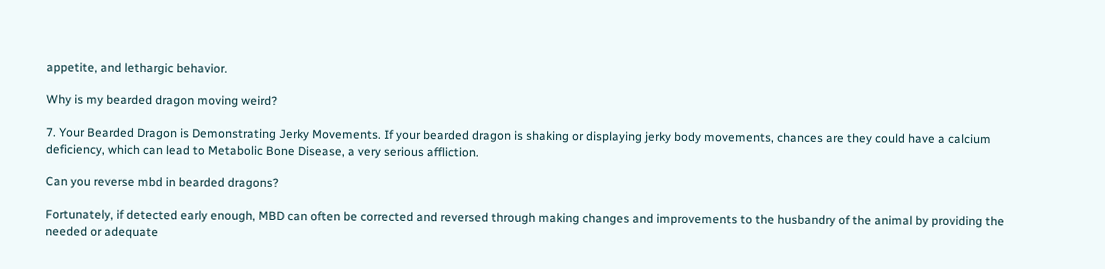appetite, and lethargic behavior.

Why is my bearded dragon moving weird?

7. Your Bearded Dragon is Demonstrating Jerky Movements. If your bearded dragon is shaking or displaying jerky body movements, chances are they could have a calcium deficiency, which can lead to Metabolic Bone Disease, a very serious affliction.

Can you reverse mbd in bearded dragons?

Fortunately, if detected early enough, MBD can often be corrected and reversed through making changes and improvements to the husbandry of the animal by providing the needed or adequate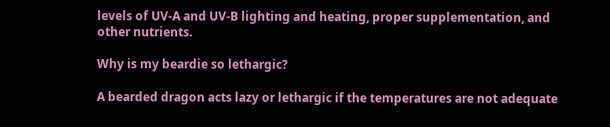levels of UV-A and UV-B lighting and heating, proper supplementation, and other nutrients.

Why is my beardie so lethargic?

A bearded dragon acts lazy or lethargic if the temperatures are not adequate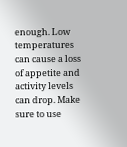enough. Low temperatures can cause a loss of appetite and activity levels can drop. Make sure to use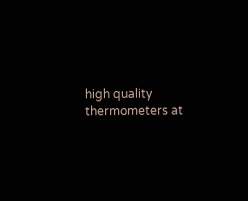high quality thermometers at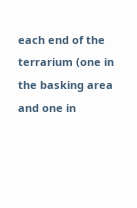each end of the terrarium (one in the basking area and one in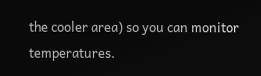the cooler area) so you can monitor temperatures.